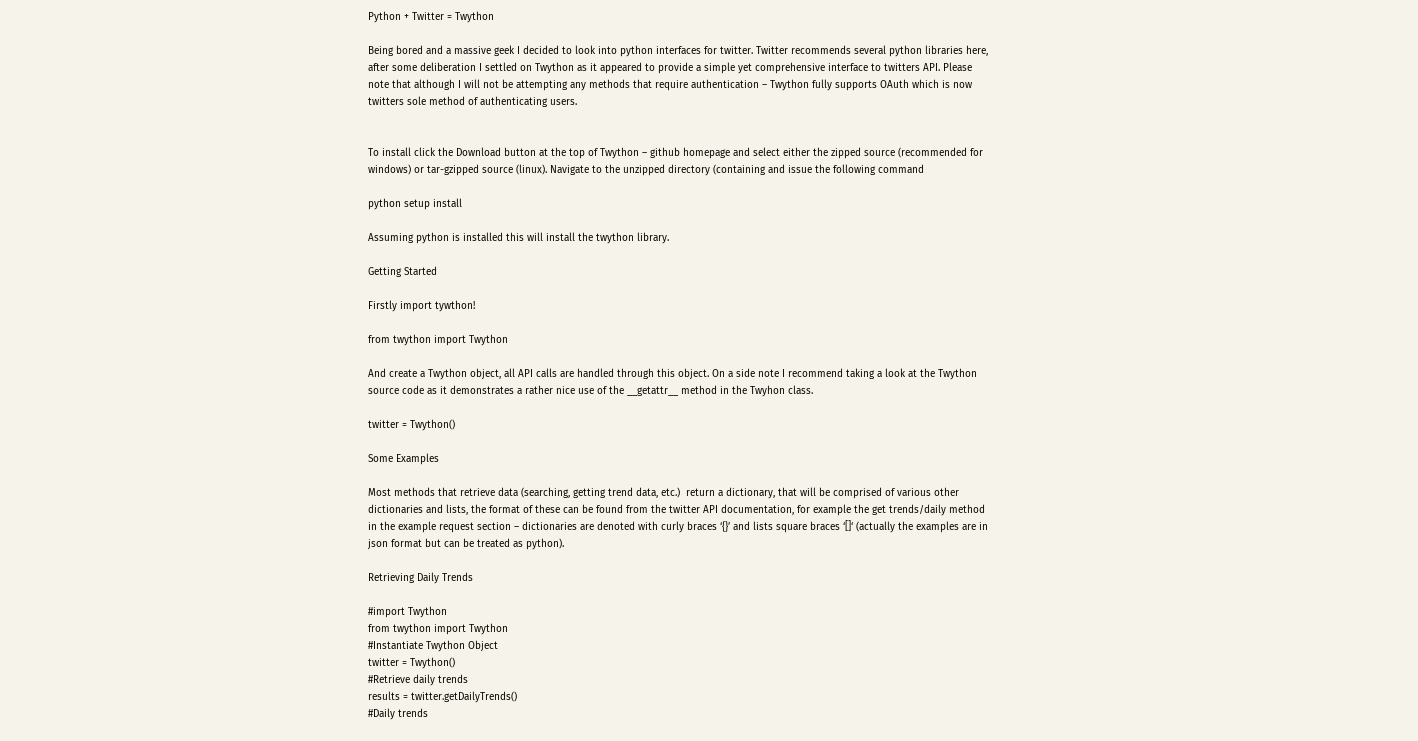Python + Twitter = Twython

Being bored and a massive geek I decided to look into python interfaces for twitter. Twitter recommends several python libraries here, after some deliberation I settled on Twython as it appeared to provide a simple yet comprehensive interface to twitters API. Please note that although I will not be attempting any methods that require authentication – Twython fully supports OAuth which is now twitters sole method of authenticating users.


To install click the Download button at the top of Twython – github homepage and select either the zipped source (recommended for windows) or tar-gzipped source (linux). Navigate to the unzipped directory (containing and issue the following command

python setup install

Assuming python is installed this will install the twython library.

Getting Started

Firstly import tywthon!

from twython import Twython

And create a Twython object, all API calls are handled through this object. On a side note I recommend taking a look at the Twython source code as it demonstrates a rather nice use of the __getattr__ method in the Twyhon class.

twitter = Twython()

Some Examples

Most methods that retrieve data (searching, getting trend data, etc.)  return a dictionary, that will be comprised of various other dictionaries and lists, the format of these can be found from the twitter API documentation, for example the get trends/daily method in the example request section – dictionaries are denoted with curly braces ‘{}’ and lists square braces ‘[]‘ (actually the examples are in json format but can be treated as python).

Retrieving Daily Trends

#import Twython
from twython import Twython
#Instantiate Twython Object
twitter = Twython()
#Retrieve daily trends
results = twitter.getDailyTrends()
#Daily trends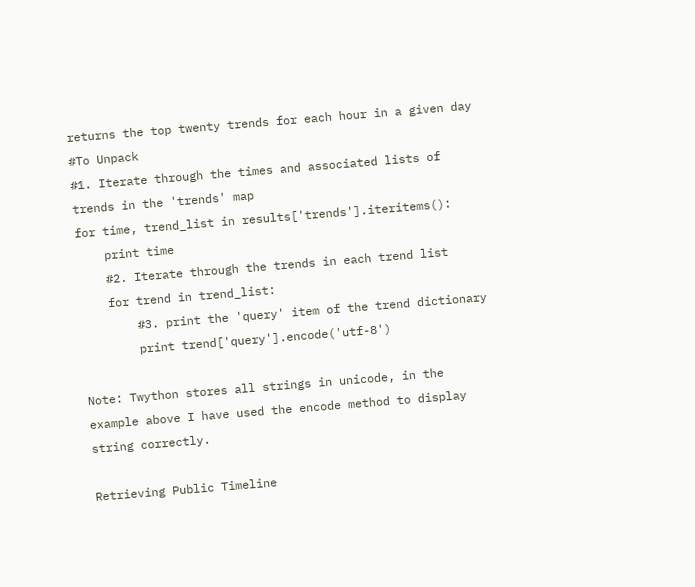returns the top twenty trends for each hour in a given day
#To Unpack
#1. Iterate through the times and associated lists of trends in the 'trends' map
for time, trend_list in results['trends'].iteritems():
    print time
    #2. Iterate through the trends in each trend list
    for trend in trend_list:
        #3. print the 'query' item of the trend dictionary
        print trend['query'].encode('utf-8')

Note: Twython stores all strings in unicode, in the example above I have used the encode method to display string correctly.

Retrieving Public Timeline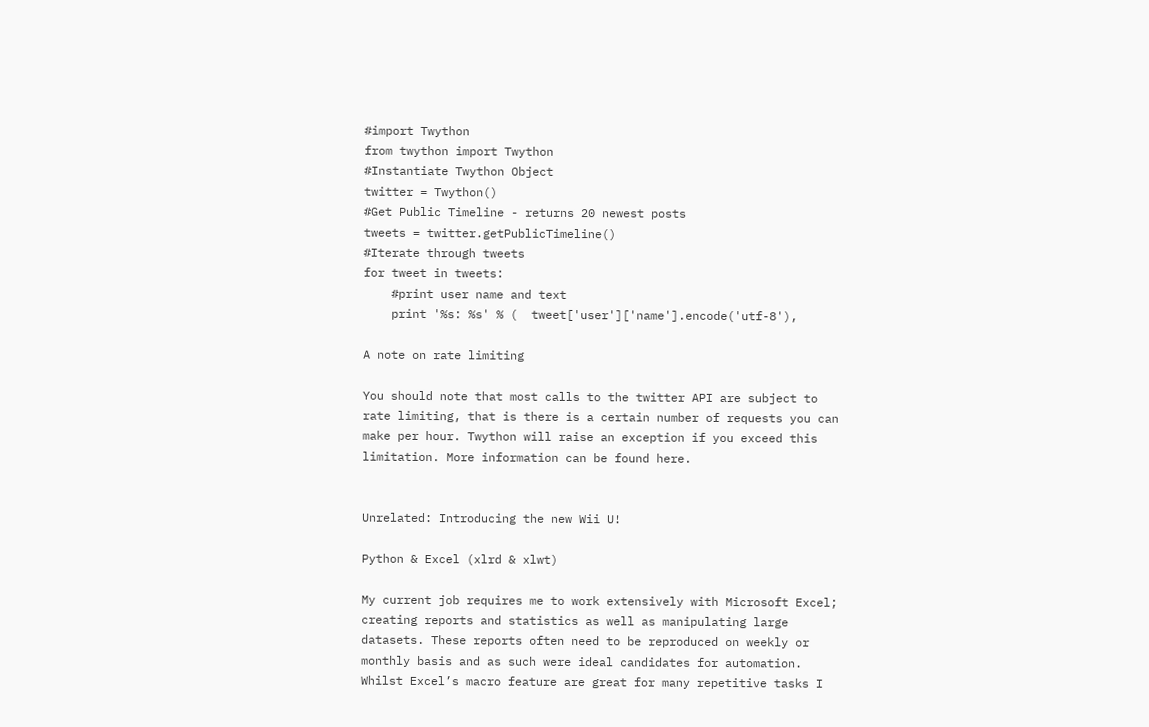#import Twython
from twython import Twython
#Instantiate Twython Object
twitter = Twython()
#Get Public Timeline - returns 20 newest posts
tweets = twitter.getPublicTimeline()
#Iterate through tweets
for tweet in tweets:
    #print user name and text
    print '%s: %s' % (  tweet['user']['name'].encode('utf-8'),

A note on rate limiting

You should note that most calls to the twitter API are subject to rate limiting, that is there is a certain number of requests you can make per hour. Twython will raise an exception if you exceed this limitation. More information can be found here.


Unrelated: Introducing the new Wii U!

Python & Excel (xlrd & xlwt)

My current job requires me to work extensively with Microsoft Excel; creating reports and statistics as well as manipulating large datasets. These reports often need to be reproduced on weekly or monthly basis and as such were ideal candidates for automation. Whilst Excel’s macro feature are great for many repetitive tasks I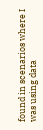found in scenarios where I was using data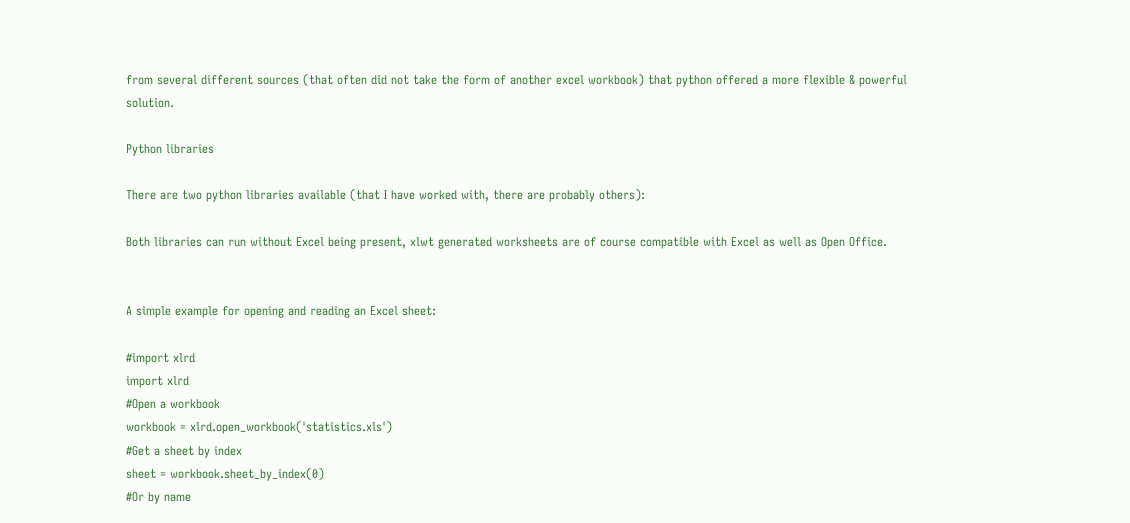from several different sources (that often did not take the form of another excel workbook) that python offered a more flexible & powerful solution.

Python libraries

There are two python libraries available (that I have worked with, there are probably others):

Both libraries can run without Excel being present, xlwt generated worksheets are of course compatible with Excel as well as Open Office.


A simple example for opening and reading an Excel sheet:

#import xlrd
import xlrd
#Open a workbook
workbook = xlrd.open_workbook('statistics.xls')
#Get a sheet by index
sheet = workbook.sheet_by_index(0)
#Or by name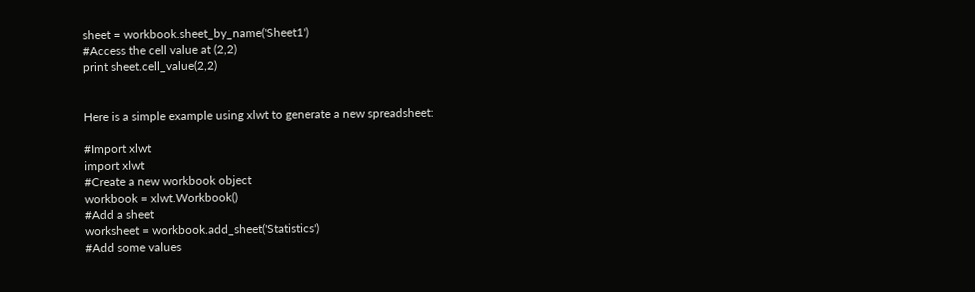sheet = workbook.sheet_by_name('Sheet1')
#Access the cell value at (2,2)
print sheet.cell_value(2,2)


Here is a simple example using xlwt to generate a new spreadsheet:

#Import xlwt
import xlwt
#Create a new workbook object
workbook = xlwt.Workbook()
#Add a sheet
worksheet = workbook.add_sheet('Statistics')
#Add some values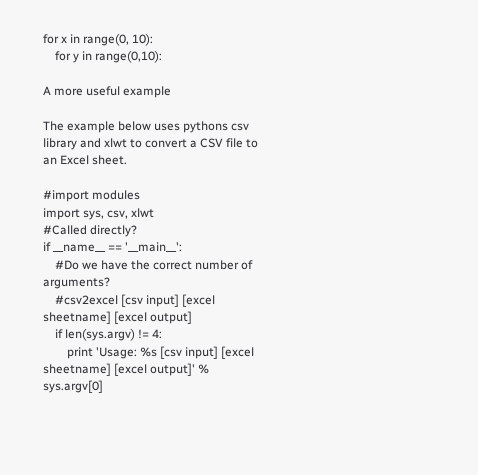for x in range(0, 10):
    for y in range(0,10):

A more useful example

The example below uses pythons csv library and xlwt to convert a CSV file to an Excel sheet.

#import modules
import sys, csv, xlwt
#Called directly?
if __name__ == '__main__':
    #Do we have the correct number of arguments?
    #csv2excel [csv input] [excel sheetname] [excel output]
    if len(sys.argv) != 4:
        print 'Usage: %s [csv input] [excel sheetname] [excel output]' % sys.argv[0]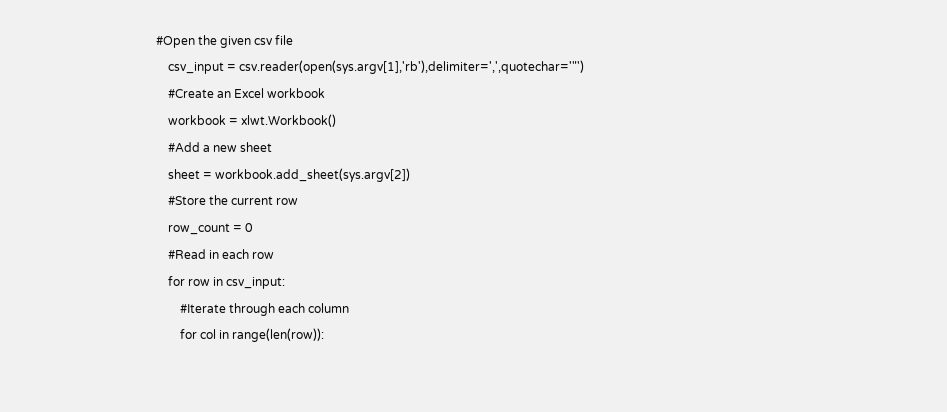#Open the given csv file
    csv_input = csv.reader(open(sys.argv[1],'rb'),delimiter=',',quotechar='"')
    #Create an Excel workbook
    workbook = xlwt.Workbook()
    #Add a new sheet
    sheet = workbook.add_sheet(sys.argv[2])
    #Store the current row
    row_count = 0
    #Read in each row
    for row in csv_input:
        #Iterate through each column
        for col in range(len(row)):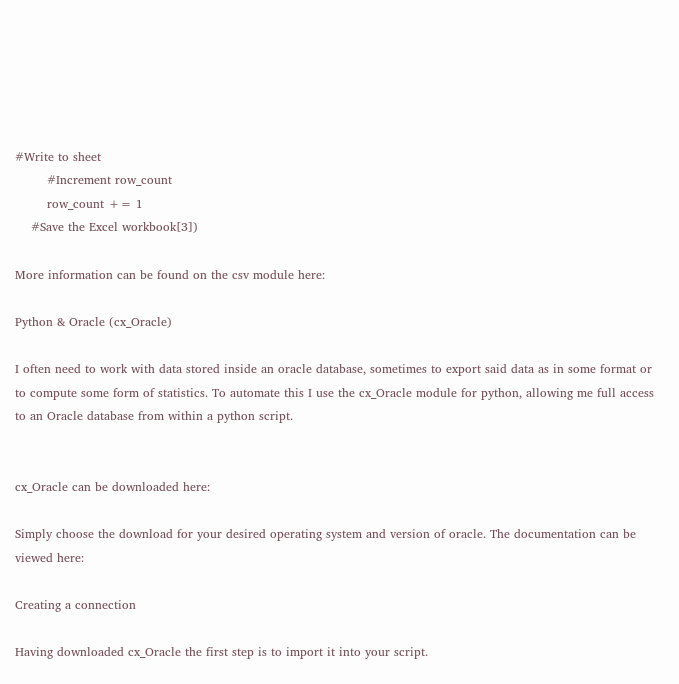#Write to sheet
        #Increment row_count
        row_count += 1
    #Save the Excel workbook[3])

More information can be found on the csv module here:

Python & Oracle (cx_Oracle)

I often need to work with data stored inside an oracle database, sometimes to export said data as in some format or to compute some form of statistics. To automate this I use the cx_Oracle module for python, allowing me full access to an Oracle database from within a python script.


cx_Oracle can be downloaded here:

Simply choose the download for your desired operating system and version of oracle. The documentation can be viewed here:

Creating a connection

Having downloaded cx_Oracle the first step is to import it into your script.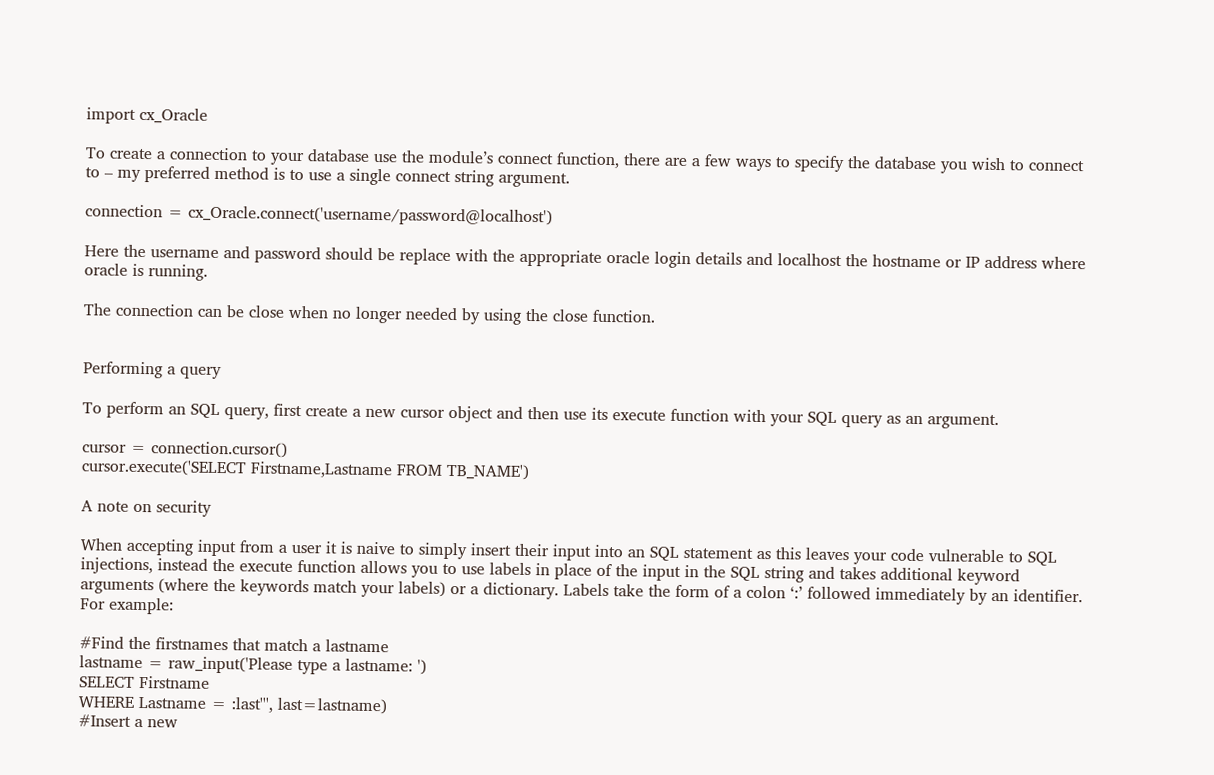import cx_Oracle

To create a connection to your database use the module’s connect function, there are a few ways to specify the database you wish to connect to – my preferred method is to use a single connect string argument.

connection = cx_Oracle.connect('username/password@localhost')

Here the username and password should be replace with the appropriate oracle login details and localhost the hostname or IP address where oracle is running.

The connection can be close when no longer needed by using the close function.


Performing a query

To perform an SQL query, first create a new cursor object and then use its execute function with your SQL query as an argument.

cursor = connection.cursor()
cursor.execute('SELECT Firstname,Lastname FROM TB_NAME')

A note on security

When accepting input from a user it is naive to simply insert their input into an SQL statement as this leaves your code vulnerable to SQL injections, instead the execute function allows you to use labels in place of the input in the SQL string and takes additional keyword arguments (where the keywords match your labels) or a dictionary. Labels take the form of a colon ‘:’ followed immediately by an identifier. For example:

#Find the firstnames that match a lastname
lastname = raw_input('Please type a lastname: ')
SELECT Firstname
WHERE Lastname = :last''', last=lastname)
#Insert a new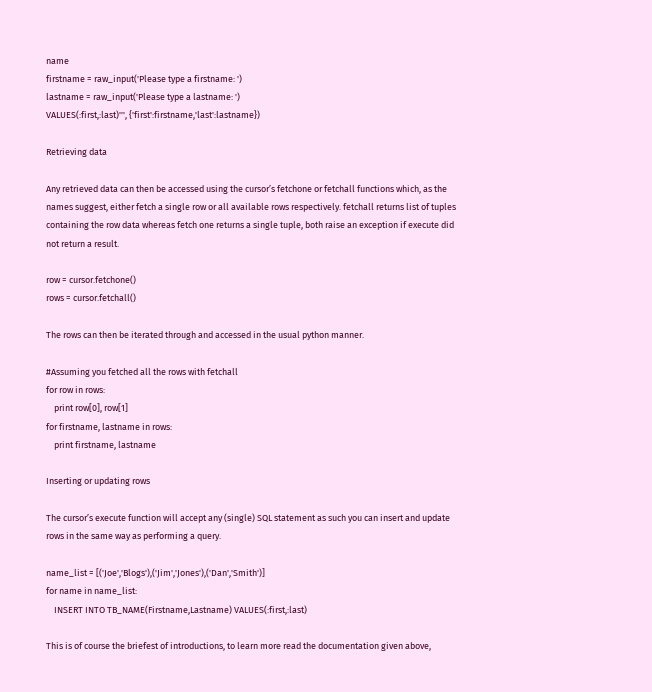name
firstname = raw_input('Please type a firstname: ')
lastname = raw_input('Please type a lastname: ')
VALUES(:first,:last)''', {'first':firstname,'last':lastname})

Retrieving data

Any retrieved data can then be accessed using the cursor’s fetchone or fetchall functions which, as the names suggest, either fetch a single row or all available rows respectively. fetchall returns list of tuples containing the row data whereas fetch one returns a single tuple, both raise an exception if execute did not return a result.

row = cursor.fetchone()
rows = cursor.fetchall()

The rows can then be iterated through and accessed in the usual python manner.

#Assuming you fetched all the rows with fetchall
for row in rows:
    print row[0], row[1]
for firstname, lastname in rows:
    print firstname, lastname

Inserting or updating rows

The cursor’s execute function will accept any (single) SQL statement as such you can insert and update rows in the same way as performing a query.

name_list = [('Joe','Blogs'),('Jim','Jones'),('Dan','Smith')]
for name in name_list:
    INSERT INTO TB_NAME(Firstname,Lastname) VALUES(:first,:last)

This is of course the briefest of introductions, to learn more read the documentation given above,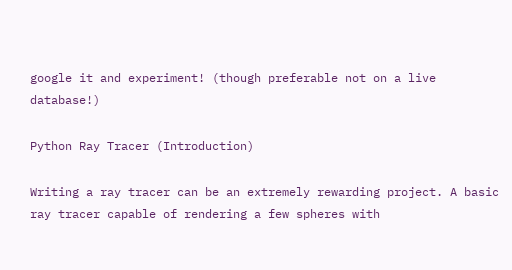google it and experiment! (though preferable not on a live database!)

Python Ray Tracer (Introduction)

Writing a ray tracer can be an extremely rewarding project. A basic ray tracer capable of rendering a few spheres with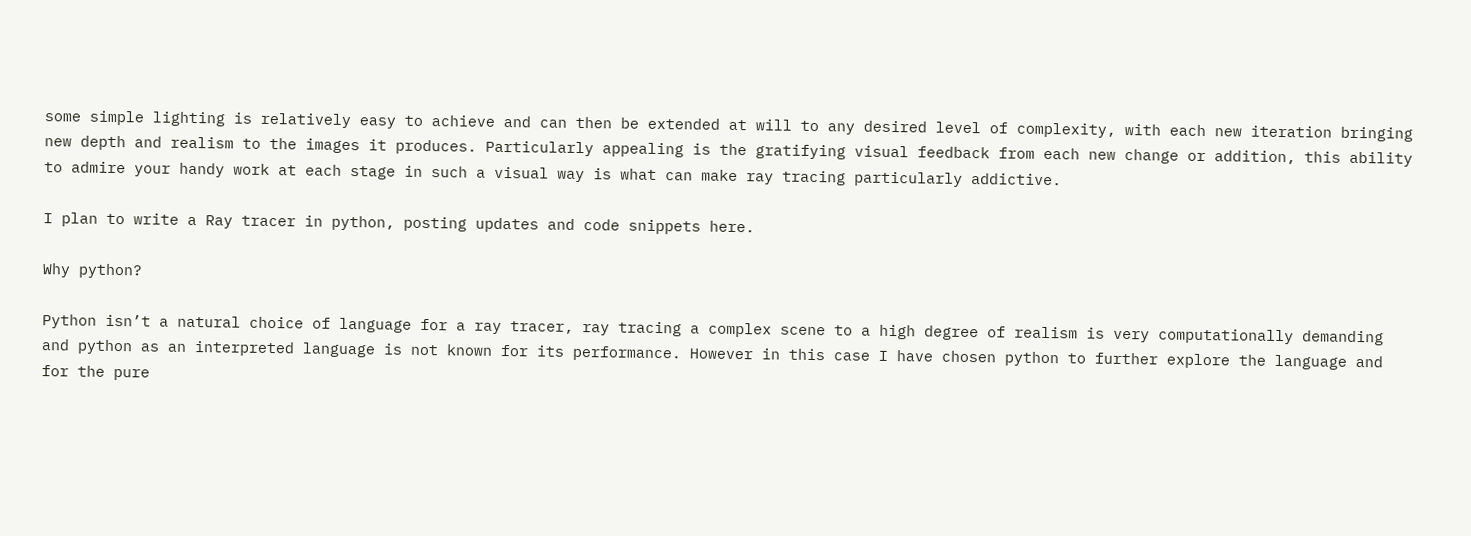some simple lighting is relatively easy to achieve and can then be extended at will to any desired level of complexity, with each new iteration bringing new depth and realism to the images it produces. Particularly appealing is the gratifying visual feedback from each new change or addition, this ability to admire your handy work at each stage in such a visual way is what can make ray tracing particularly addictive.

I plan to write a Ray tracer in python, posting updates and code snippets here.

Why python?

Python isn’t a natural choice of language for a ray tracer, ray tracing a complex scene to a high degree of realism is very computationally demanding and python as an interpreted language is not known for its performance. However in this case I have chosen python to further explore the language and for the pure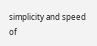simplicity and speed of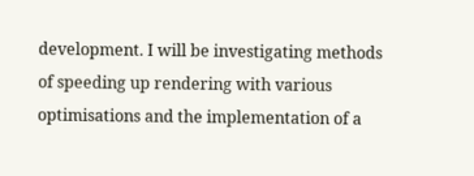development. I will be investigating methods of speeding up rendering with various optimisations and the implementation of a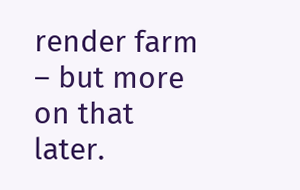render farm – but more on that later.